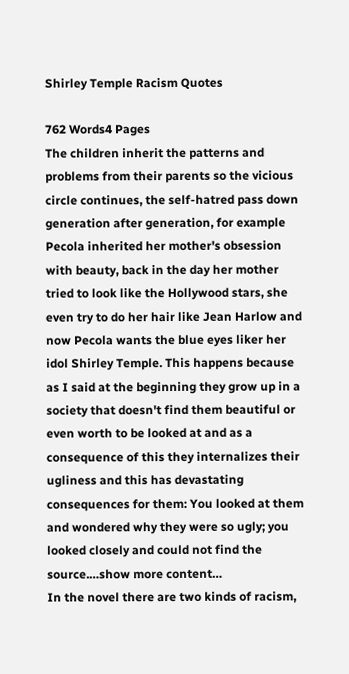Shirley Temple Racism Quotes

762 Words4 Pages
The children inherit the patterns and problems from their parents so the vicious circle continues, the self-hatred pass down generation after generation, for example Pecola inherited her mother's obsession with beauty, back in the day her mother tried to look like the Hollywood stars, she even try to do her hair like Jean Harlow and now Pecola wants the blue eyes liker her idol Shirley Temple. This happens because as I said at the beginning they grow up in a society that doesn't find them beautiful or even worth to be looked at and as a consequence of this they internalizes their ugliness and this has devastating consequences for them: You looked at them and wondered why they were so ugly; you looked closely and could not find the source.…show more content…
In the novel there are two kinds of racism,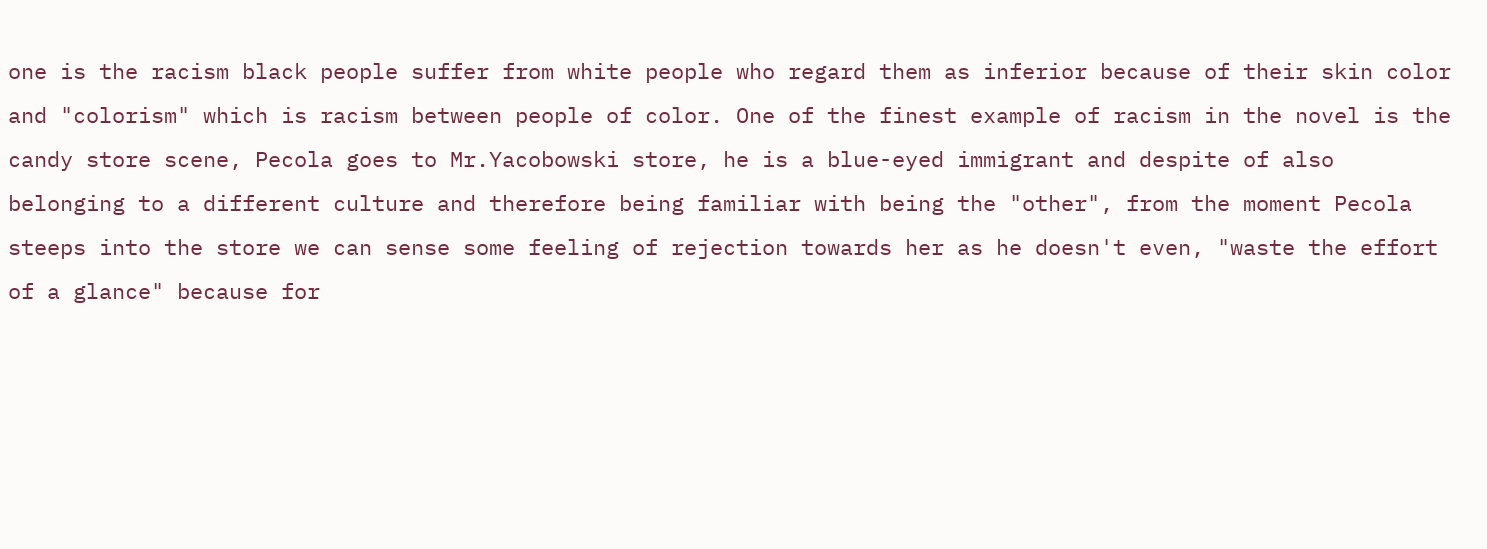one is the racism black people suffer from white people who regard them as inferior because of their skin color and "colorism" which is racism between people of color. One of the finest example of racism in the novel is the candy store scene, Pecola goes to Mr.Yacobowski store, he is a blue-eyed immigrant and despite of also belonging to a different culture and therefore being familiar with being the "other", from the moment Pecola steeps into the store we can sense some feeling of rejection towards her as he doesn't even, "waste the effort of a glance" because for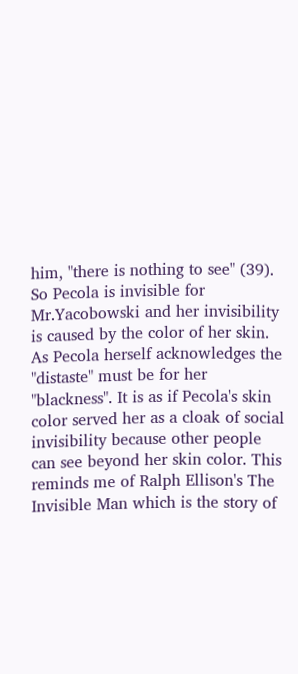him, "there is nothing to see" (39). So Pecola is invisible for Mr.Yacobowski and her invisibility is caused by the color of her skin. As Pecola herself acknowledges the "distaste" must be for her "blackness". It is as if Pecola's skin color served her as a cloak of social invisibility because other people can see beyond her skin color. This reminds me of Ralph Ellison's The Invisible Man which is the story of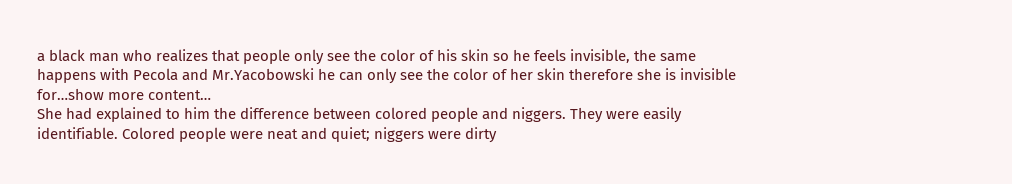a black man who realizes that people only see the color of his skin so he feels invisible, the same happens with Pecola and Mr.Yacobowski he can only see the color of her skin therefore she is invisible for…show more content…
She had explained to him the difference between colored people and niggers. They were easily identifiable. Colored people were neat and quiet; niggers were dirty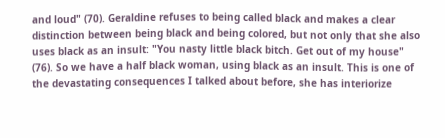and loud" (70). Geraldine refuses to being called black and makes a clear distinction between being black and being colored, but not only that she also uses black as an insult: "You nasty little black bitch. Get out of my house" (76). So we have a half black woman, using black as an insult. This is one of the devastating consequences I talked about before, she has interiorize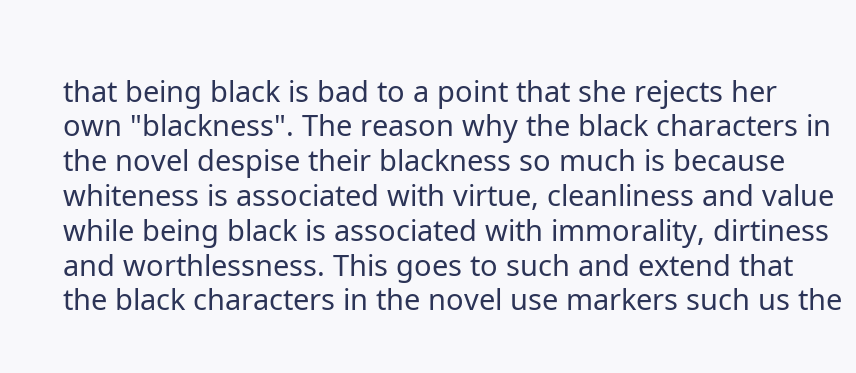that being black is bad to a point that she rejects her own "blackness". The reason why the black characters in the novel despise their blackness so much is because whiteness is associated with virtue, cleanliness and value while being black is associated with immorality, dirtiness and worthlessness. This goes to such and extend that the black characters in the novel use markers such us the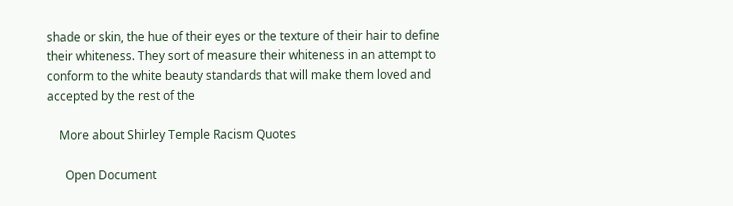shade or skin, the hue of their eyes or the texture of their hair to define their whiteness. They sort of measure their whiteness in an attempt to conform to the white beauty standards that will make them loved and accepted by the rest of the

    More about Shirley Temple Racism Quotes

      Open Document